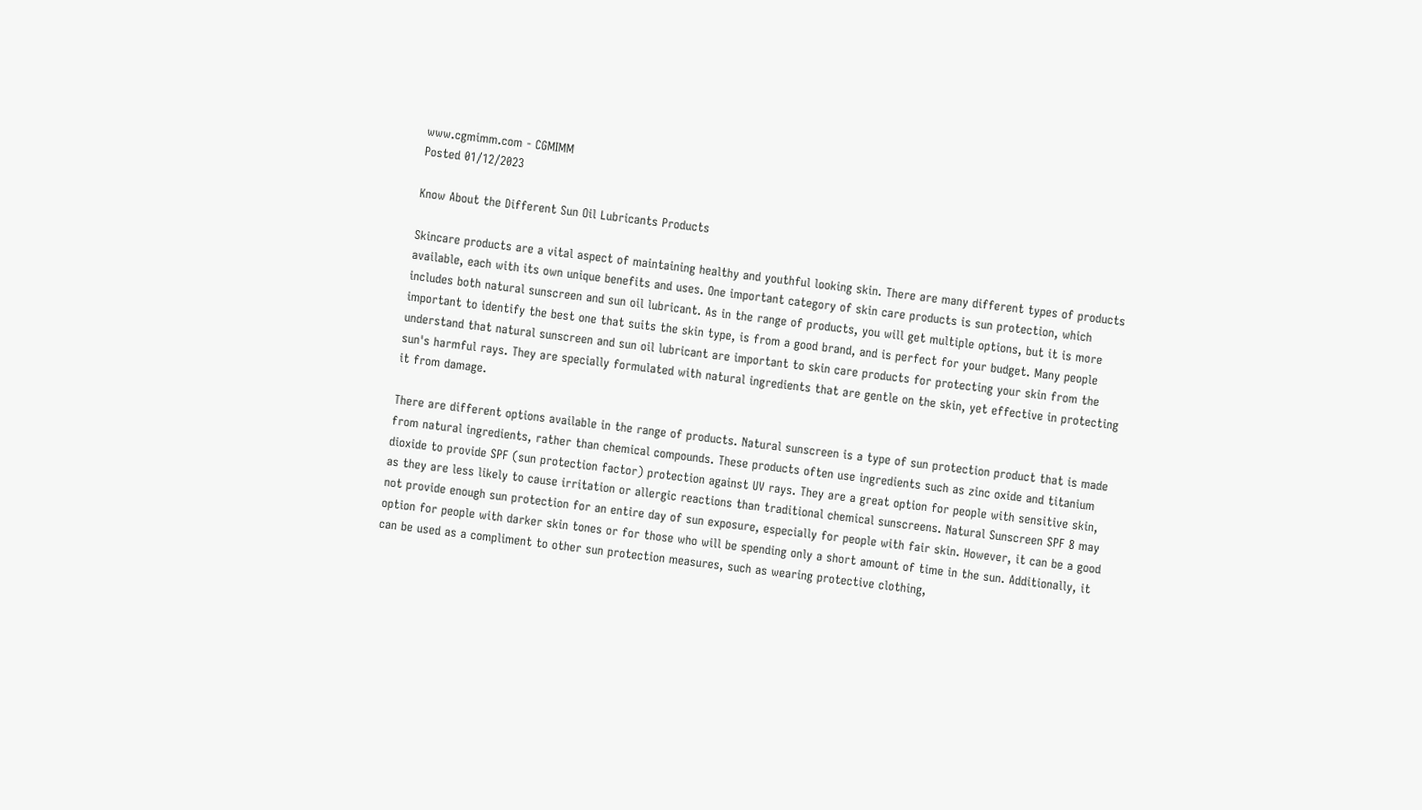www.cgmimm.com - CGMIMM
Posted 01/12/2023

Know About the Different Sun Oil Lubricants Products

Skincare products are a vital aspect of maintaining healthy and youthful looking skin. There are many different types of products available, each with its own unique benefits and uses. One important category of skin care products is sun protection, which includes both natural sunscreen and sun oil lubricant. As in the range of products, you will get multiple options, but it is more important to identify the best one that suits the skin type, is from a good brand, and is perfect for your budget. Many people understand that natural sunscreen and sun oil lubricant are important to skin care products for protecting your skin from the sun's harmful rays. They are specially formulated with natural ingredients that are gentle on the skin, yet effective in protecting it from damage.

There are different options available in the range of products. Natural sunscreen is a type of sun protection product that is made from natural ingredients, rather than chemical compounds. These products often use ingredients such as zinc oxide and titanium dioxide to provide SPF (sun protection factor) protection against UV rays. They are a great option for people with sensitive skin, as they are less likely to cause irritation or allergic reactions than traditional chemical sunscreens. Natural Sunscreen SPF 8 may not provide enough sun protection for an entire day of sun exposure, especially for people with fair skin. However, it can be a good option for people with darker skin tones or for those who will be spending only a short amount of time in the sun. Additionally, it can be used as a compliment to other sun protection measures, such as wearing protective clothing,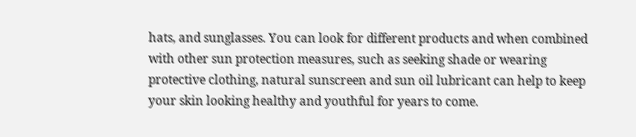hats, and sunglasses. You can look for different products and when combined with other sun protection measures, such as seeking shade or wearing protective clothing, natural sunscreen and sun oil lubricant can help to keep your skin looking healthy and youthful for years to come.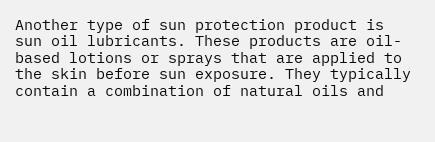Another type of sun protection product is sun oil lubricants. These products are oil-based lotions or sprays that are applied to the skin before sun exposure. They typically contain a combination of natural oils and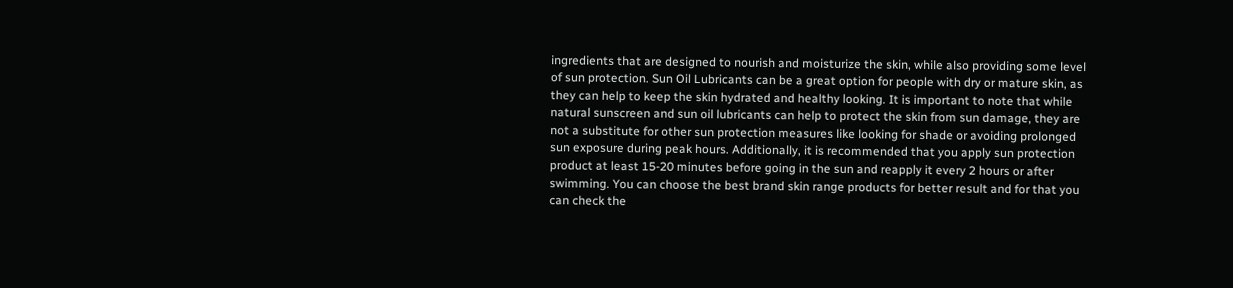ingredients that are designed to nourish and moisturize the skin, while also providing some level of sun protection. Sun Oil Lubricants can be a great option for people with dry or mature skin, as they can help to keep the skin hydrated and healthy looking. It is important to note that while natural sunscreen and sun oil lubricants can help to protect the skin from sun damage, they are not a substitute for other sun protection measures like looking for shade or avoiding prolonged sun exposure during peak hours. Additionally, it is recommended that you apply sun protection product at least 15-20 minutes before going in the sun and reapply it every 2 hours or after swimming. You can choose the best brand skin range products for better result and for that you can check the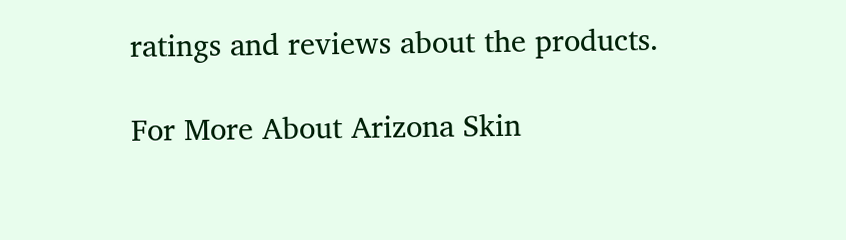ratings and reviews about the products.

For More About Arizona Skin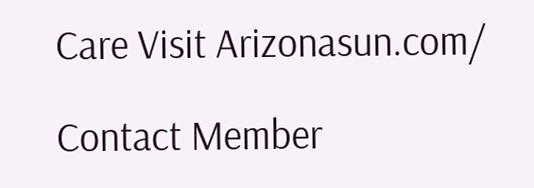Care Visit Arizonasun.com/

Contact Member